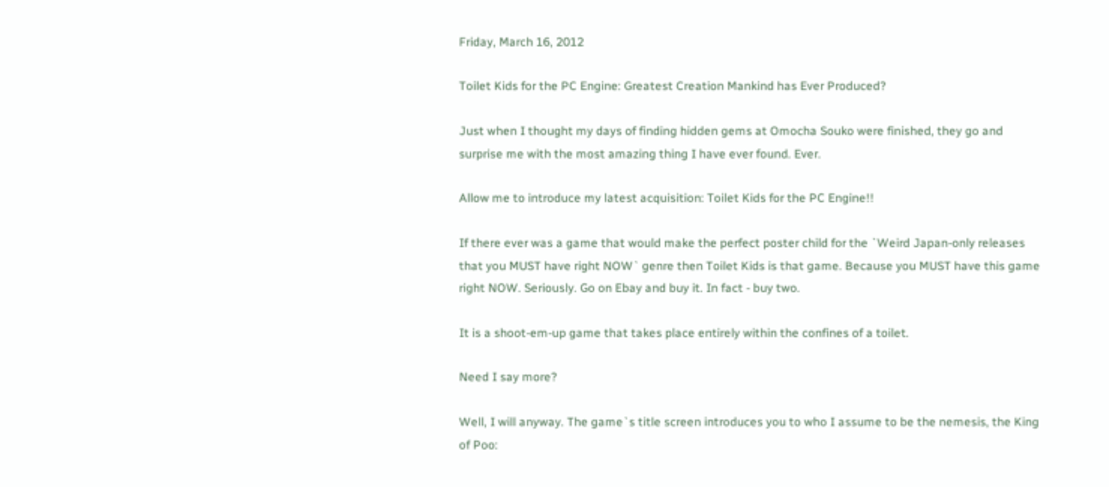Friday, March 16, 2012

Toilet Kids for the PC Engine: Greatest Creation Mankind has Ever Produced?

Just when I thought my days of finding hidden gems at Omocha Souko were finished, they go and surprise me with the most amazing thing I have ever found. Ever.

Allow me to introduce my latest acquisition: Toilet Kids for the PC Engine!!

If there ever was a game that would make the perfect poster child for the `Weird Japan-only releases that you MUST have right NOW` genre then Toilet Kids is that game. Because you MUST have this game right NOW. Seriously. Go on Ebay and buy it. In fact - buy two.

It is a shoot-em-up game that takes place entirely within the confines of a toilet.

Need I say more?

Well, I will anyway. The game`s title screen introduces you to who I assume to be the nemesis, the King of Poo: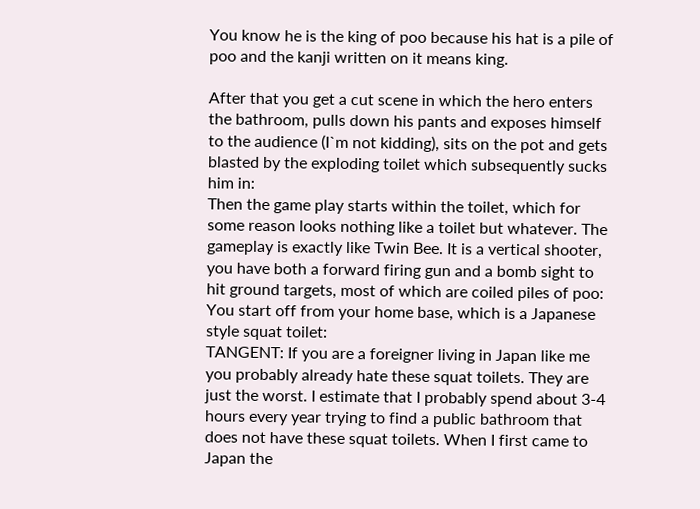You know he is the king of poo because his hat is a pile of poo and the kanji written on it means king.

After that you get a cut scene in which the hero enters the bathroom, pulls down his pants and exposes himself to the audience (I`m not kidding), sits on the pot and gets blasted by the exploding toilet which subsequently sucks him in:
Then the game play starts within the toilet, which for some reason looks nothing like a toilet but whatever. The gameplay is exactly like Twin Bee. It is a vertical shooter, you have both a forward firing gun and a bomb sight to hit ground targets, most of which are coiled piles of poo:
You start off from your home base, which is a Japanese style squat toilet:
TANGENT: If you are a foreigner living in Japan like me you probably already hate these squat toilets. They are just the worst. I estimate that I probably spend about 3-4 hours every year trying to find a public bathroom that does not have these squat toilets. When I first came to Japan the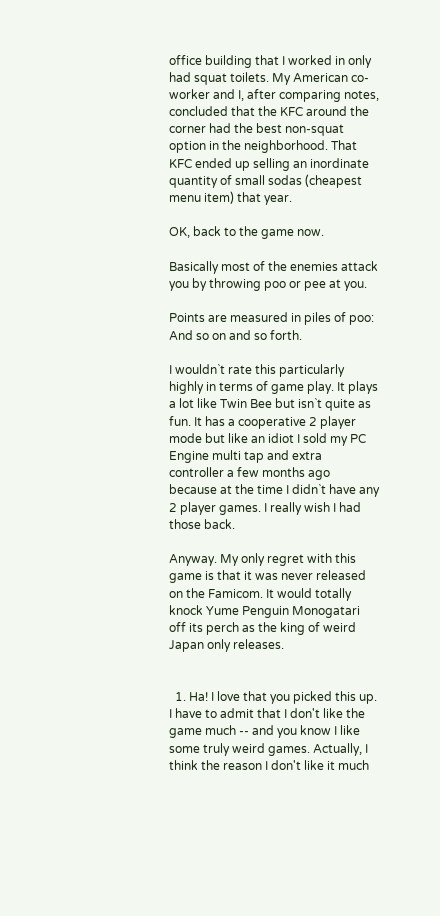office building that I worked in only had squat toilets. My American co-worker and I, after comparing notes, concluded that the KFC around the corner had the best non-squat option in the neighborhood. That KFC ended up selling an inordinate quantity of small sodas (cheapest menu item) that year.

OK, back to the game now.

Basically most of the enemies attack you by throwing poo or pee at you.

Points are measured in piles of poo:
And so on and so forth.

I wouldn`t rate this particularly highly in terms of game play. It plays a lot like Twin Bee but isn`t quite as fun. It has a cooperative 2 player mode but like an idiot I sold my PC Engine multi tap and extra controller a few months ago because at the time I didn`t have any 2 player games. I really wish I had those back.

Anyway. My only regret with this game is that it was never released on the Famicom. It would totally knock Yume Penguin Monogatari off its perch as the king of weird Japan only releases.


  1. Ha! I love that you picked this up. I have to admit that I don't like the game much -- and you know I like some truly weird games. Actually, I think the reason I don't like it much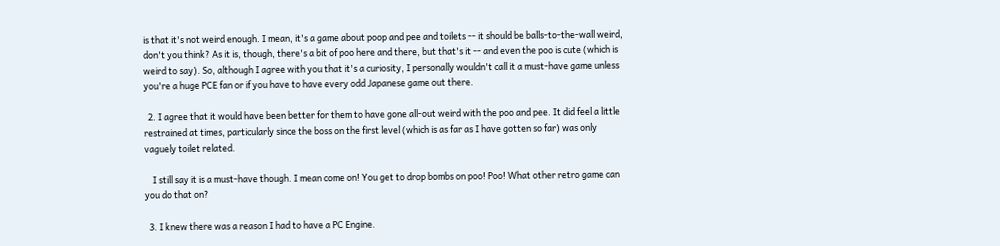is that it's not weird enough. I mean, it's a game about poop and pee and toilets -- it should be balls-to-the-wall weird, don't you think? As it is, though, there's a bit of poo here and there, but that's it -- and even the poo is cute (which is weird to say). So, although I agree with you that it's a curiosity, I personally wouldn't call it a must-have game unless you're a huge PCE fan or if you have to have every odd Japanese game out there.

  2. I agree that it would have been better for them to have gone all-out weird with the poo and pee. It did feel a little restrained at times, particularly since the boss on the first level (which is as far as I have gotten so far) was only vaguely toilet related.

    I still say it is a must-have though. I mean come on! You get to drop bombs on poo! Poo! What other retro game can you do that on?

  3. I knew there was a reason I had to have a PC Engine.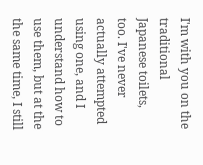I'm with you on the traditional Japanese toilets, too. I've never actually attempted using one, and I understand how to use them, but at the the same time, I still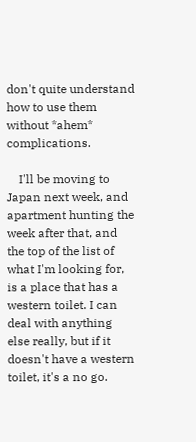don't quite understand how to use them without *ahem* complications.

    I'll be moving to Japan next week, and apartment hunting the week after that, and the top of the list of what I'm looking for, is a place that has a western toilet. I can deal with anything else really, but if it doesn't have a western toilet, it's a no go.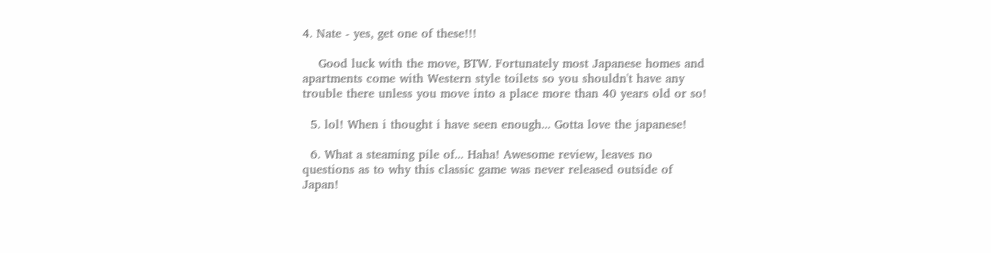4. Nate - yes, get one of these!!!

    Good luck with the move, BTW. Fortunately most Japanese homes and apartments come with Western style toilets so you shouldn't have any trouble there unless you move into a place more than 40 years old or so!

  5. lol! When i thought i have seen enough... Gotta love the japanese!

  6. What a steaming pile of... Haha! Awesome review, leaves no questions as to why this classic game was never released outside of Japan!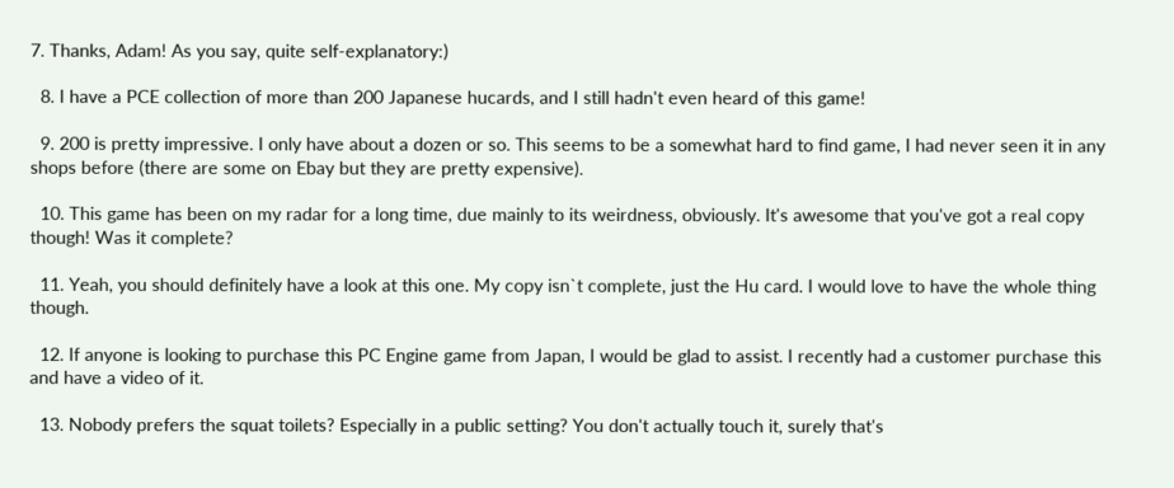7. Thanks, Adam! As you say, quite self-explanatory:)

  8. I have a PCE collection of more than 200 Japanese hucards, and I still hadn't even heard of this game!

  9. 200 is pretty impressive. I only have about a dozen or so. This seems to be a somewhat hard to find game, I had never seen it in any shops before (there are some on Ebay but they are pretty expensive).

  10. This game has been on my radar for a long time, due mainly to its weirdness, obviously. It's awesome that you've got a real copy though! Was it complete?

  11. Yeah, you should definitely have a look at this one. My copy isn`t complete, just the Hu card. I would love to have the whole thing though.

  12. If anyone is looking to purchase this PC Engine game from Japan, I would be glad to assist. I recently had a customer purchase this and have a video of it.

  13. Nobody prefers the squat toilets? Especially in a public setting? You don't actually touch it, surely that's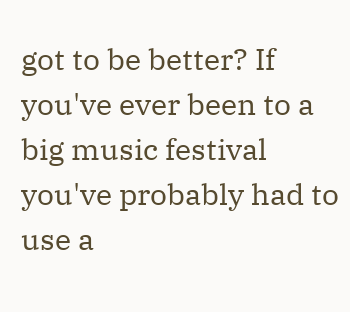got to be better? If you've ever been to a big music festival you've probably had to use a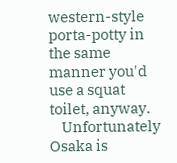western-style porta-potty in the same manner you'd use a squat toilet, anyway.
    Unfortunately Osaka is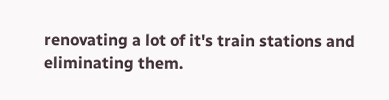renovating a lot of it's train stations and eliminating them.